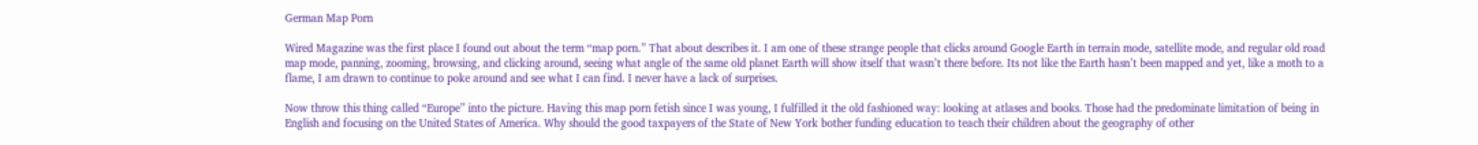German Map Porn

Wired Magazine was the first place I found out about the term “map porn.” That about describes it. I am one of these strange people that clicks around Google Earth in terrain mode, satellite mode, and regular old road map mode, panning, zooming, browsing, and clicking around, seeing what angle of the same old planet Earth will show itself that wasn’t there before. Its not like the Earth hasn’t been mapped and yet, like a moth to a flame, I am drawn to continue to poke around and see what I can find. I never have a lack of surprises.

Now throw this thing called “Europe” into the picture. Having this map porn fetish since I was young, I fulfilled it the old fashioned way: looking at atlases and books. Those had the predominate limitation of being in English and focusing on the United States of America. Why should the good taxpayers of the State of New York bother funding education to teach their children about the geography of other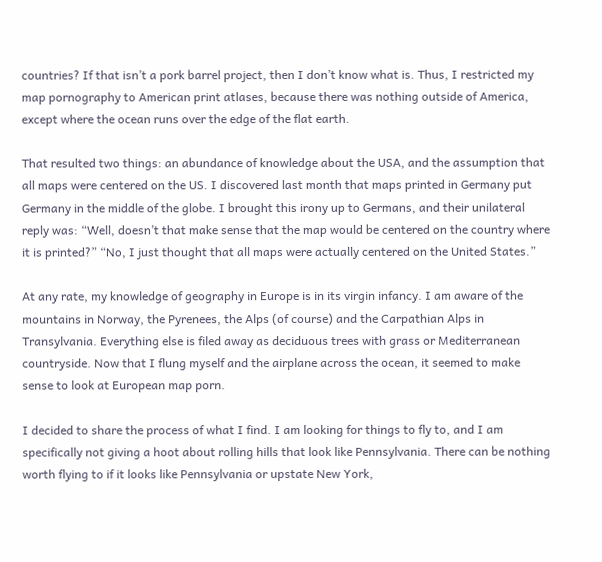countries? If that isn’t a pork barrel project, then I don’t know what is. Thus, I restricted my map pornography to American print atlases, because there was nothing outside of America, except where the ocean runs over the edge of the flat earth.

That resulted two things: an abundance of knowledge about the USA, and the assumption that all maps were centered on the US. I discovered last month that maps printed in Germany put Germany in the middle of the globe. I brought this irony up to Germans, and their unilateral reply was: “Well, doesn’t that make sense that the map would be centered on the country where it is printed?” “No, I just thought that all maps were actually centered on the United States.”

At any rate, my knowledge of geography in Europe is in its virgin infancy. I am aware of the mountains in Norway, the Pyrenees, the Alps (of course) and the Carpathian Alps in Transylvania. Everything else is filed away as deciduous trees with grass or Mediterranean countryside. Now that I flung myself and the airplane across the ocean, it seemed to make sense to look at European map porn.

I decided to share the process of what I find. I am looking for things to fly to, and I am specifically not giving a hoot about rolling hills that look like Pennsylvania. There can be nothing worth flying to if it looks like Pennsylvania or upstate New York,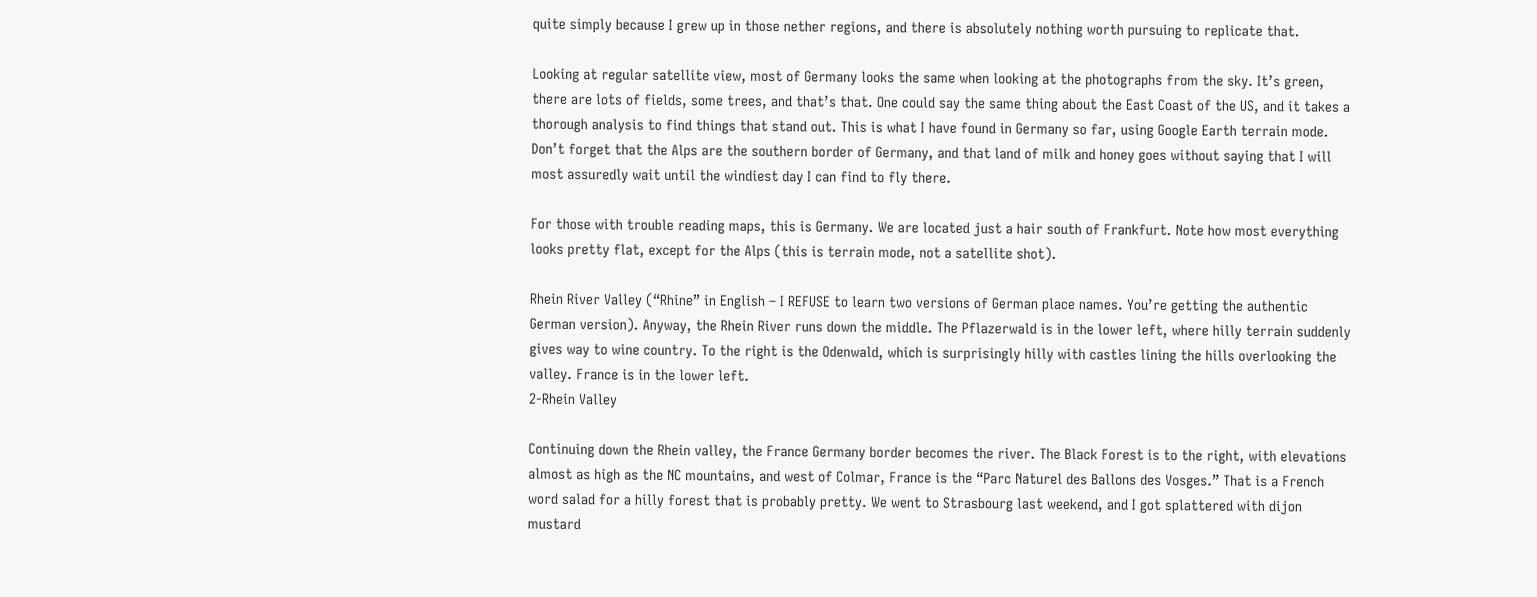quite simply because I grew up in those nether regions, and there is absolutely nothing worth pursuing to replicate that.

Looking at regular satellite view, most of Germany looks the same when looking at the photographs from the sky. It’s green, there are lots of fields, some trees, and that’s that. One could say the same thing about the East Coast of the US, and it takes a thorough analysis to find things that stand out. This is what I have found in Germany so far, using Google Earth terrain mode. Don’t forget that the Alps are the southern border of Germany, and that land of milk and honey goes without saying that I will most assuredly wait until the windiest day I can find to fly there.

For those with trouble reading maps, this is Germany. We are located just a hair south of Frankfurt. Note how most everything looks pretty flat, except for the Alps (this is terrain mode, not a satellite shot).

Rhein River Valley (“Rhine” in English – I REFUSE to learn two versions of German place names. You’re getting the authentic German version). Anyway, the Rhein River runs down the middle. The Pflazerwald is in the lower left, where hilly terrain suddenly gives way to wine country. To the right is the Odenwald, which is surprisingly hilly with castles lining the hills overlooking the valley. France is in the lower left.
2-Rhein Valley

Continuing down the Rhein valley, the France Germany border becomes the river. The Black Forest is to the right, with elevations almost as high as the NC mountains, and west of Colmar, France is the “Parc Naturel des Ballons des Vosges.” That is a French word salad for a hilly forest that is probably pretty. We went to Strasbourg last weekend, and I got splattered with dijon mustard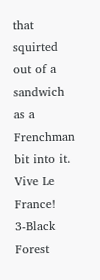that squirted out of a sandwich as a Frenchman bit into it. Vive Le France!
3-Black Forest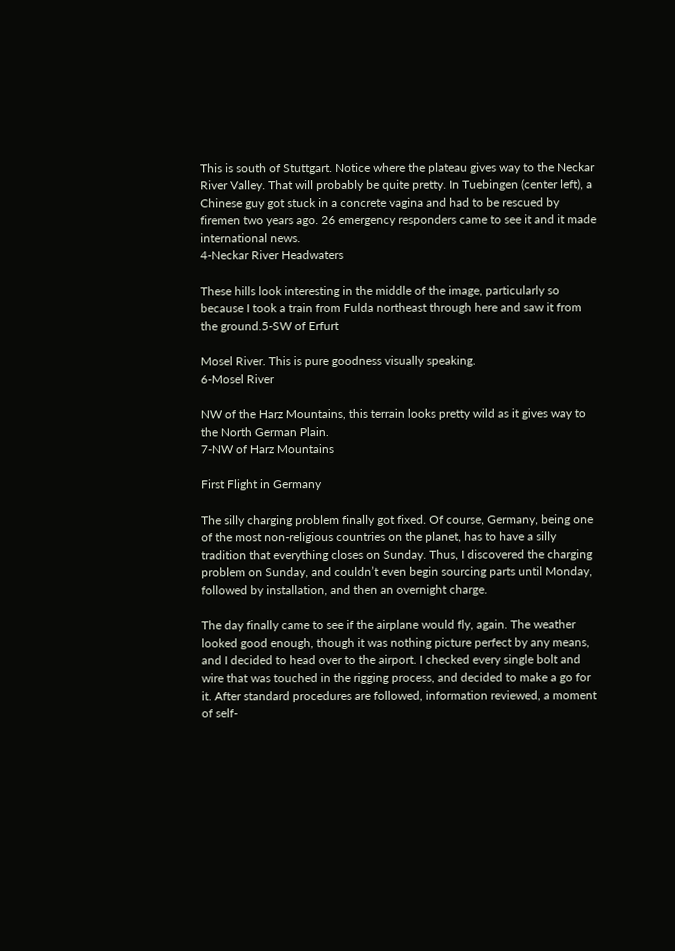This is south of Stuttgart. Notice where the plateau gives way to the Neckar River Valley. That will probably be quite pretty. In Tuebingen (center left), a Chinese guy got stuck in a concrete vagina and had to be rescued by firemen two years ago. 26 emergency responders came to see it and it made international news.
4-Neckar River Headwaters

These hills look interesting in the middle of the image, particularly so because I took a train from Fulda northeast through here and saw it from the ground.5-SW of Erfurt

Mosel River. This is pure goodness visually speaking.
6-Mosel River

NW of the Harz Mountains, this terrain looks pretty wild as it gives way to the North German Plain.
7-NW of Harz Mountains

First Flight in Germany

The silly charging problem finally got fixed. Of course, Germany, being one of the most non-religious countries on the planet, has to have a silly tradition that everything closes on Sunday. Thus, I discovered the charging problem on Sunday, and couldn’t even begin sourcing parts until Monday, followed by installation, and then an overnight charge.

The day finally came to see if the airplane would fly, again. The weather looked good enough, though it was nothing picture perfect by any means, and I decided to head over to the airport. I checked every single bolt and wire that was touched in the rigging process, and decided to make a go for it. After standard procedures are followed, information reviewed, a moment of self-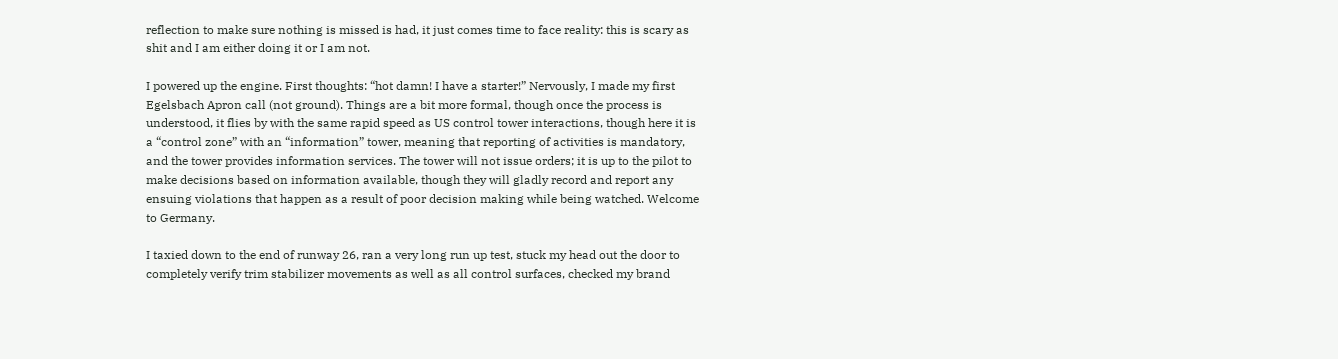reflection to make sure nothing is missed is had, it just comes time to face reality: this is scary as shit and I am either doing it or I am not.

I powered up the engine. First thoughts: “hot damn! I have a starter!” Nervously, I made my first Egelsbach Apron call (not ground). Things are a bit more formal, though once the process is understood, it flies by with the same rapid speed as US control tower interactions, though here it is a “control zone” with an “information” tower, meaning that reporting of activities is mandatory, and the tower provides information services. The tower will not issue orders; it is up to the pilot to make decisions based on information available, though they will gladly record and report any ensuing violations that happen as a result of poor decision making while being watched. Welcome to Germany.

I taxied down to the end of runway 26, ran a very long run up test, stuck my head out the door to completely verify trim stabilizer movements as well as all control surfaces, checked my brand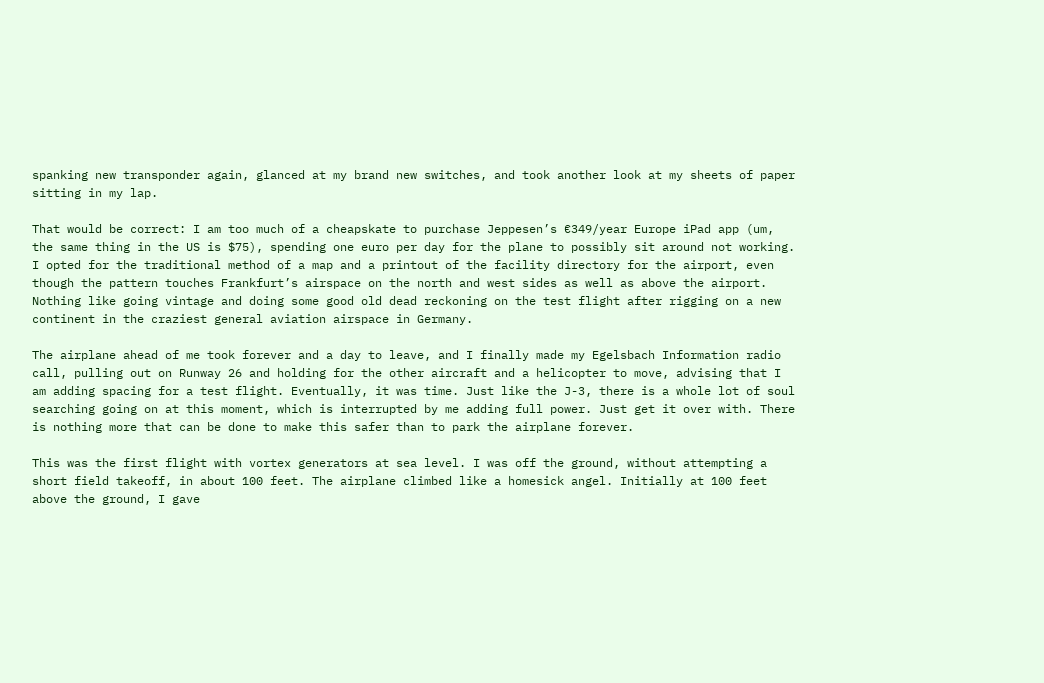spanking new transponder again, glanced at my brand new switches, and took another look at my sheets of paper sitting in my lap.

That would be correct: I am too much of a cheapskate to purchase Jeppesen’s €349/year Europe iPad app (um, the same thing in the US is $75), spending one euro per day for the plane to possibly sit around not working. I opted for the traditional method of a map and a printout of the facility directory for the airport, even though the pattern touches Frankfurt’s airspace on the north and west sides as well as above the airport. Nothing like going vintage and doing some good old dead reckoning on the test flight after rigging on a new continent in the craziest general aviation airspace in Germany.

The airplane ahead of me took forever and a day to leave, and I finally made my Egelsbach Information radio call, pulling out on Runway 26 and holding for the other aircraft and a helicopter to move, advising that I am adding spacing for a test flight. Eventually, it was time. Just like the J-3, there is a whole lot of soul searching going on at this moment, which is interrupted by me adding full power. Just get it over with. There is nothing more that can be done to make this safer than to park the airplane forever.

This was the first flight with vortex generators at sea level. I was off the ground, without attempting a short field takeoff, in about 100 feet. The airplane climbed like a homesick angel. Initially at 100 feet above the ground, I gave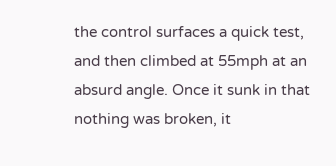the control surfaces a quick test, and then climbed at 55mph at an absurd angle. Once it sunk in that nothing was broken, it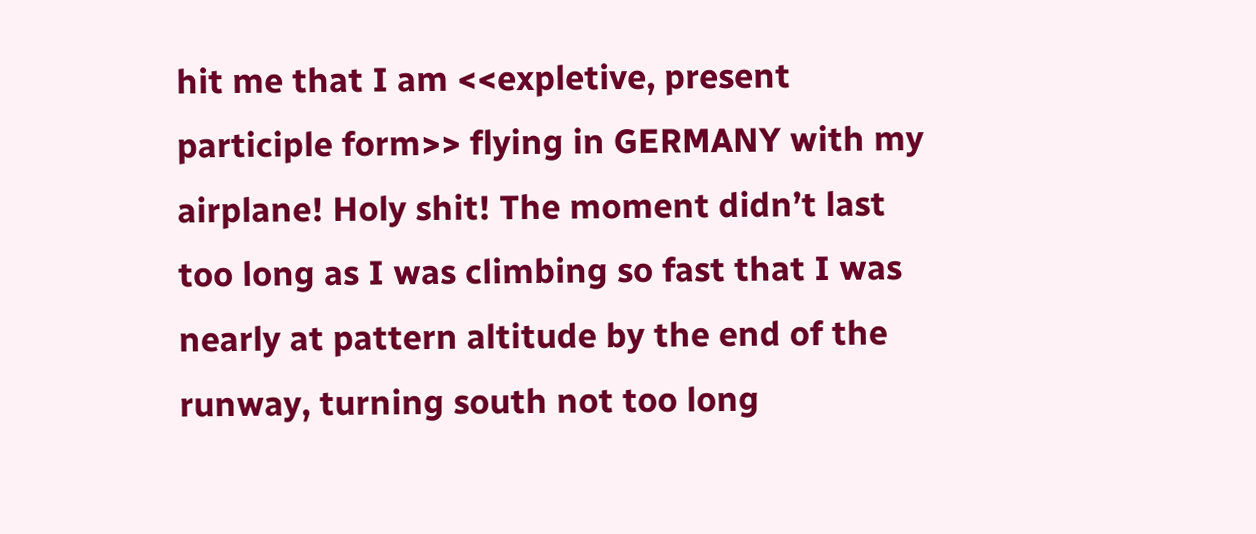hit me that I am <<expletive, present participle form>> flying in GERMANY with my airplane! Holy shit! The moment didn’t last too long as I was climbing so fast that I was nearly at pattern altitude by the end of the runway, turning south not too long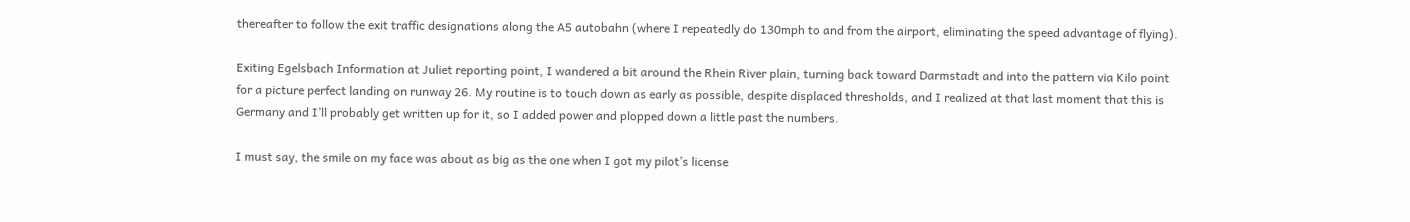thereafter to follow the exit traffic designations along the A5 autobahn (where I repeatedly do 130mph to and from the airport, eliminating the speed advantage of flying).

Exiting Egelsbach Information at Juliet reporting point, I wandered a bit around the Rhein River plain, turning back toward Darmstadt and into the pattern via Kilo point for a picture perfect landing on runway 26. My routine is to touch down as early as possible, despite displaced thresholds, and I realized at that last moment that this is Germany and I’ll probably get written up for it, so I added power and plopped down a little past the numbers.

I must say, the smile on my face was about as big as the one when I got my pilot’s license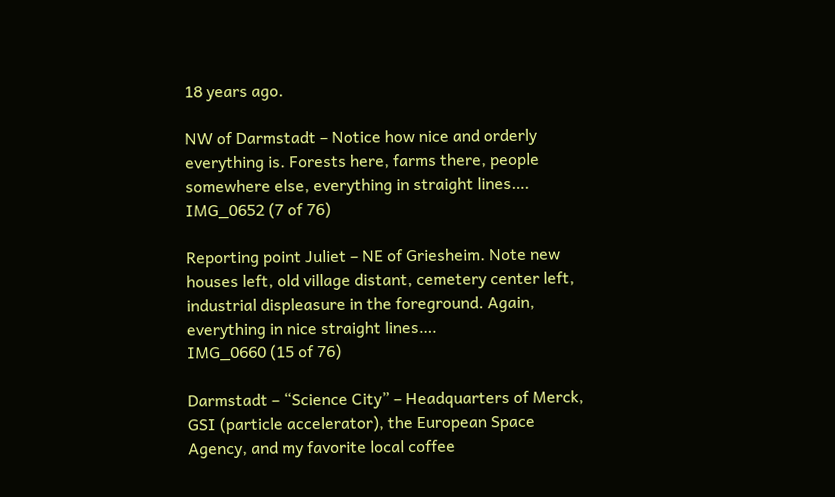18 years ago.

NW of Darmstadt – Notice how nice and orderly everything is. Forests here, farms there, people somewhere else, everything in straight lines….
IMG_0652 (7 of 76)

Reporting point Juliet – NE of Griesheim. Note new houses left, old village distant, cemetery center left, industrial displeasure in the foreground. Again, everything in nice straight lines….
IMG_0660 (15 of 76)

Darmstadt – “Science City” – Headquarters of Merck, GSI (particle accelerator), the European Space Agency, and my favorite local coffee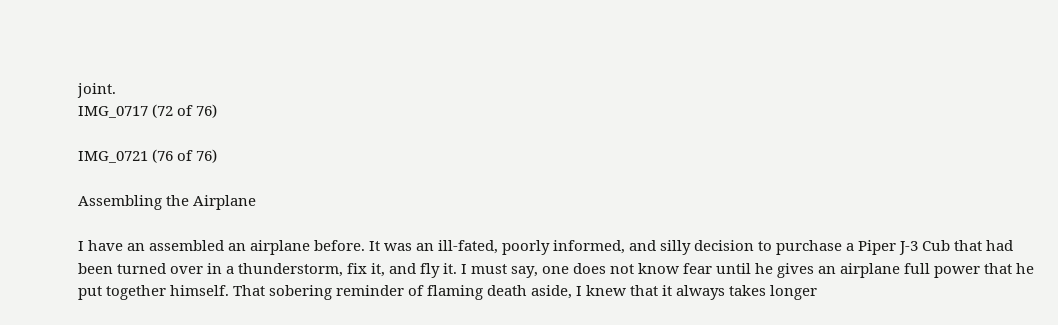joint.
IMG_0717 (72 of 76)

IMG_0721 (76 of 76)

Assembling the Airplane

I have an assembled an airplane before. It was an ill-fated, poorly informed, and silly decision to purchase a Piper J-3 Cub that had been turned over in a thunderstorm, fix it, and fly it. I must say, one does not know fear until he gives an airplane full power that he put together himself. That sobering reminder of flaming death aside, I knew that it always takes longer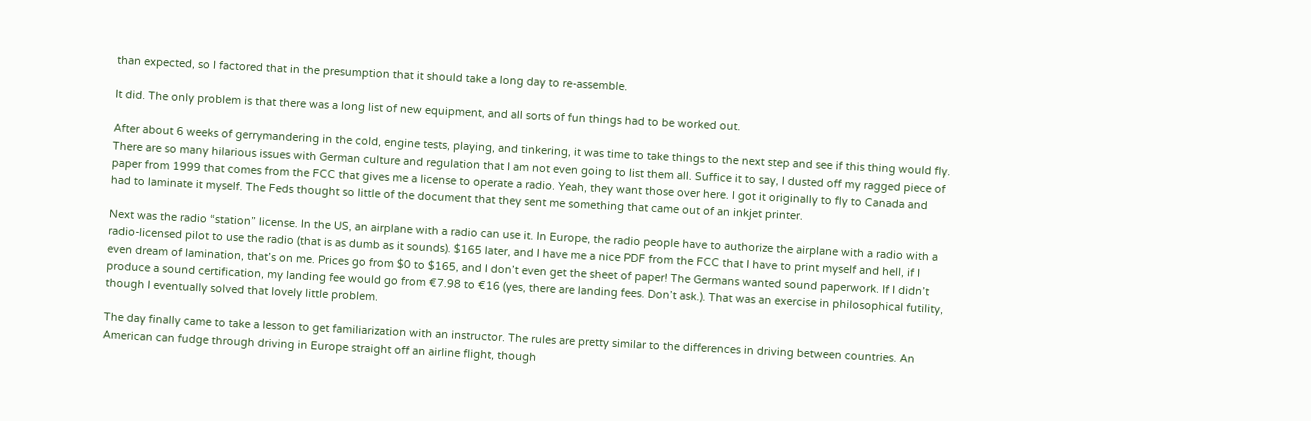than expected, so I factored that in the presumption that it should take a long day to re-assemble.

It did. The only problem is that there was a long list of new equipment, and all sorts of fun things had to be worked out.

After about 6 weeks of gerrymandering in the cold, engine tests, playing, and tinkering, it was time to take things to the next step and see if this thing would fly. There are so many hilarious issues with German culture and regulation that I am not even going to list them all. Suffice it to say, I dusted off my ragged piece of paper from 1999 that comes from the FCC that gives me a license to operate a radio. Yeah, they want those over here. I got it originally to fly to Canada and had to laminate it myself. The Feds thought so little of the document that they sent me something that came out of an inkjet printer.

Next was the radio “station” license. In the US, an airplane with a radio can use it. In Europe, the radio people have to authorize the airplane with a radio with a radio-licensed pilot to use the radio (that is as dumb as it sounds). $165 later, and I have me a nice PDF from the FCC that I have to print myself and hell, if I even dream of lamination, that’s on me. Prices go from $0 to $165, and I don’t even get the sheet of paper! The Germans wanted sound paperwork. If I didn’t produce a sound certification, my landing fee would go from €7.98 to €16 (yes, there are landing fees. Don’t ask.). That was an exercise in philosophical futility, though I eventually solved that lovely little problem.

The day finally came to take a lesson to get familiarization with an instructor. The rules are pretty similar to the differences in driving between countries. An American can fudge through driving in Europe straight off an airline flight, though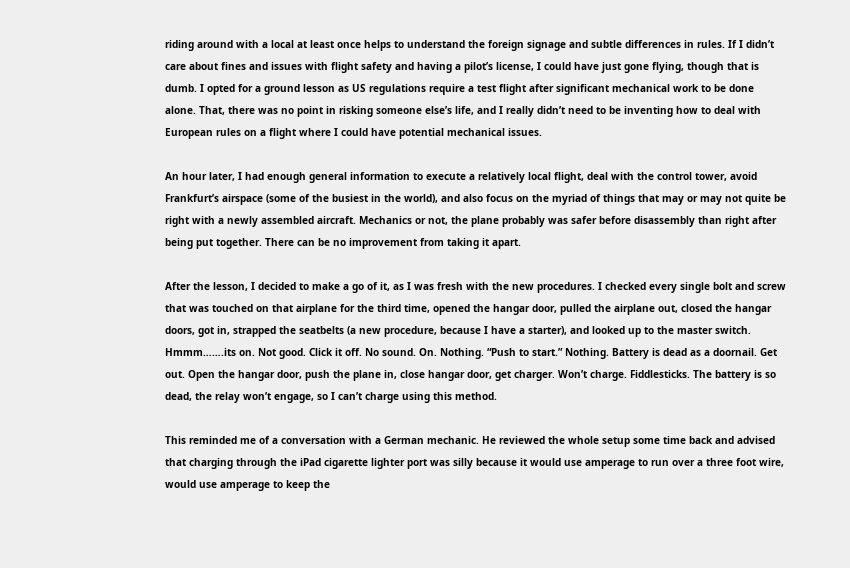riding around with a local at least once helps to understand the foreign signage and subtle differences in rules. If I didn’t care about fines and issues with flight safety and having a pilot’s license, I could have just gone flying, though that is dumb. I opted for a ground lesson as US regulations require a test flight after significant mechanical work to be done alone. That, there was no point in risking someone else’s life, and I really didn’t need to be inventing how to deal with European rules on a flight where I could have potential mechanical issues.

An hour later, I had enough general information to execute a relatively local flight, deal with the control tower, avoid Frankfurt’s airspace (some of the busiest in the world), and also focus on the myriad of things that may or may not quite be right with a newly assembled aircraft. Mechanics or not, the plane probably was safer before disassembly than right after being put together. There can be no improvement from taking it apart.

After the lesson, I decided to make a go of it, as I was fresh with the new procedures. I checked every single bolt and screw that was touched on that airplane for the third time, opened the hangar door, pulled the airplane out, closed the hangar doors, got in, strapped the seatbelts (a new procedure, because I have a starter), and looked up to the master switch. Hmmm…….its on. Not good. Click it off. No sound. On. Nothing. “Push to start.” Nothing. Battery is dead as a doornail. Get out. Open the hangar door, push the plane in, close hangar door, get charger. Won’t charge. Fiddlesticks. The battery is so dead, the relay won’t engage, so I can’t charge using this method.

This reminded me of a conversation with a German mechanic. He reviewed the whole setup some time back and advised that charging through the iPad cigarette lighter port was silly because it would use amperage to run over a three foot wire, would use amperage to keep the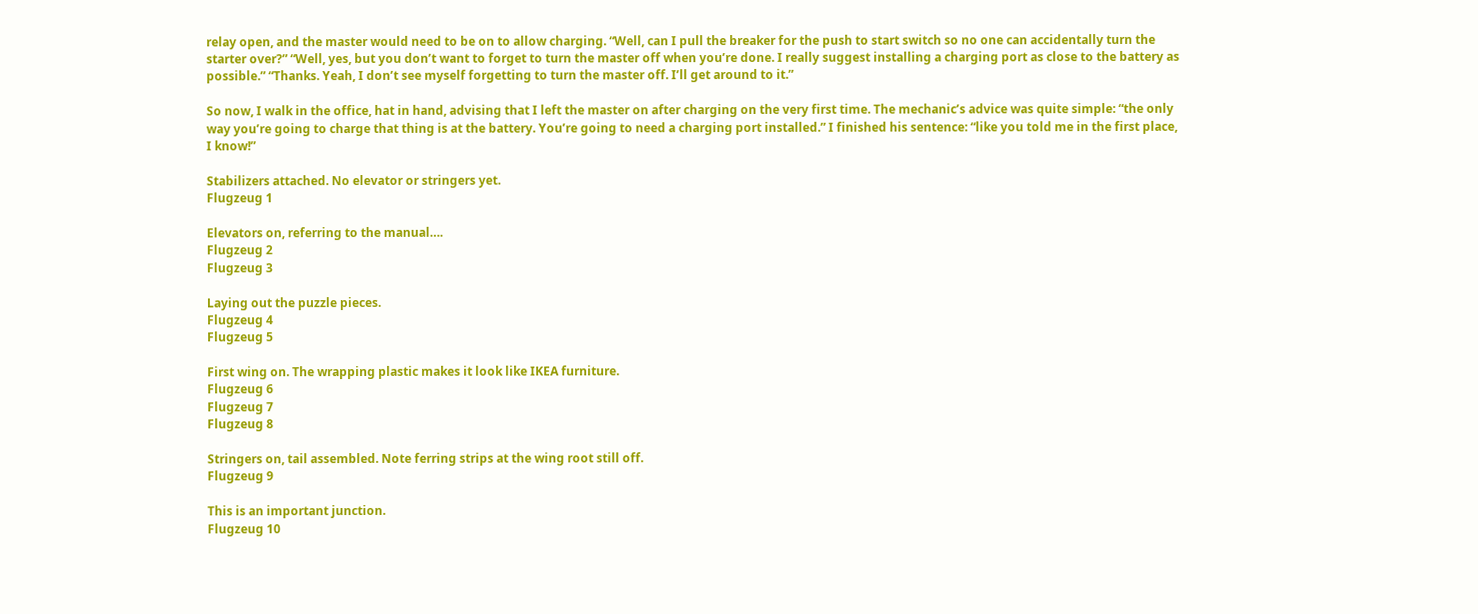relay open, and the master would need to be on to allow charging. “Well, can I pull the breaker for the push to start switch so no one can accidentally turn the starter over?” “Well, yes, but you don’t want to forget to turn the master off when you’re done. I really suggest installing a charging port as close to the battery as possible.” “Thanks. Yeah, I don’t see myself forgetting to turn the master off. I’ll get around to it.”

So now, I walk in the office, hat in hand, advising that I left the master on after charging on the very first time. The mechanic’s advice was quite simple: “the only way you’re going to charge that thing is at the battery. You’re going to need a charging port installed.” I finished his sentence: “like you told me in the first place, I know!”

Stabilizers attached. No elevator or stringers yet.
Flugzeug 1

Elevators on, referring to the manual….
Flugzeug 2
Flugzeug 3

Laying out the puzzle pieces.
Flugzeug 4
Flugzeug 5

First wing on. The wrapping plastic makes it look like IKEA furniture.
Flugzeug 6
Flugzeug 7
Flugzeug 8

Stringers on, tail assembled. Note ferring strips at the wing root still off.
Flugzeug 9

This is an important junction.
Flugzeug 10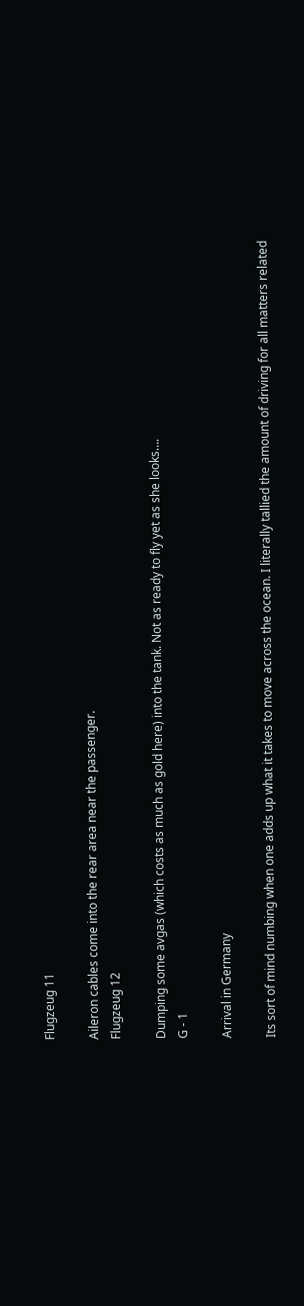Flugzeug 11

Aileron cables come into the rear area near the passenger.
Flugzeug 12

Dumping some avgas (which costs as much as gold here) into the tank. Not as ready to fly yet as she looks….
G - 1

Arrival in Germany

Its sort of mind numbing when one adds up what it takes to move across the ocean. I literally tallied the amount of driving for all matters related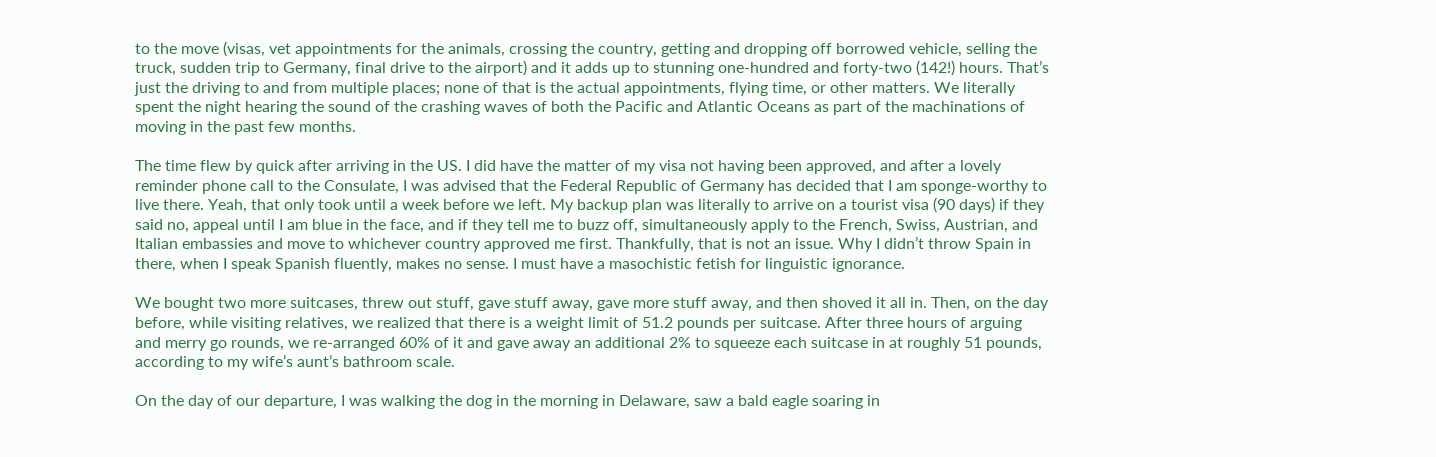to the move (visas, vet appointments for the animals, crossing the country, getting and dropping off borrowed vehicle, selling the truck, sudden trip to Germany, final drive to the airport) and it adds up to stunning one-hundred and forty-two (142!) hours. That’s just the driving to and from multiple places; none of that is the actual appointments, flying time, or other matters. We literally spent the night hearing the sound of the crashing waves of both the Pacific and Atlantic Oceans as part of the machinations of moving in the past few months.

The time flew by quick after arriving in the US. I did have the matter of my visa not having been approved, and after a lovely reminder phone call to the Consulate, I was advised that the Federal Republic of Germany has decided that I am sponge-worthy to live there. Yeah, that only took until a week before we left. My backup plan was literally to arrive on a tourist visa (90 days) if they said no, appeal until I am blue in the face, and if they tell me to buzz off, simultaneously apply to the French, Swiss, Austrian, and Italian embassies and move to whichever country approved me first. Thankfully, that is not an issue. Why I didn’t throw Spain in there, when I speak Spanish fluently, makes no sense. I must have a masochistic fetish for linguistic ignorance.

We bought two more suitcases, threw out stuff, gave stuff away, gave more stuff away, and then shoved it all in. Then, on the day before, while visiting relatives, we realized that there is a weight limit of 51.2 pounds per suitcase. After three hours of arguing and merry go rounds, we re-arranged 60% of it and gave away an additional 2% to squeeze each suitcase in at roughly 51 pounds, according to my wife’s aunt’s bathroom scale.

On the day of our departure, I was walking the dog in the morning in Delaware, saw a bald eagle soaring in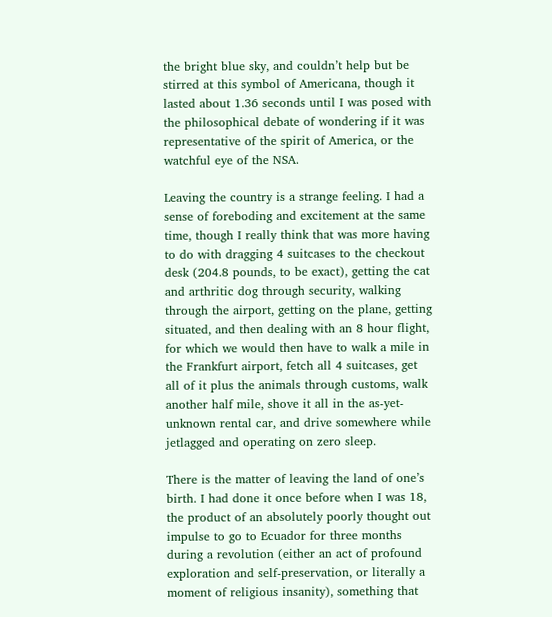the bright blue sky, and couldn’t help but be stirred at this symbol of Americana, though it lasted about 1.36 seconds until I was posed with the philosophical debate of wondering if it was representative of the spirit of America, or the watchful eye of the NSA.

Leaving the country is a strange feeling. I had a sense of foreboding and excitement at the same time, though I really think that was more having to do with dragging 4 suitcases to the checkout desk (204.8 pounds, to be exact), getting the cat and arthritic dog through security, walking through the airport, getting on the plane, getting situated, and then dealing with an 8 hour flight, for which we would then have to walk a mile in the Frankfurt airport, fetch all 4 suitcases, get all of it plus the animals through customs, walk another half mile, shove it all in the as-yet-unknown rental car, and drive somewhere while jetlagged and operating on zero sleep.

There is the matter of leaving the land of one’s birth. I had done it once before when I was 18, the product of an absolutely poorly thought out impulse to go to Ecuador for three months during a revolution (either an act of profound exploration and self-preservation, or literally a moment of religious insanity), something that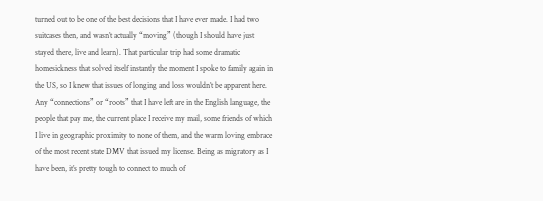turned out to be one of the best decisions that I have ever made. I had two suitcases then, and wasn’t actually “moving” (though I should have just stayed there, live and learn). That particular trip had some dramatic homesickness that solved itself instantly the moment I spoke to family again in the US, so I knew that issues of longing and loss wouldn’t be apparent here. Any “connections” or “roots” that I have left are in the English language, the people that pay me, the current place I receive my mail, some friends of which I live in geographic proximity to none of them, and the warm loving embrace of the most recent state DMV that issued my license. Being as migratory as I have been, it’s pretty tough to connect to much of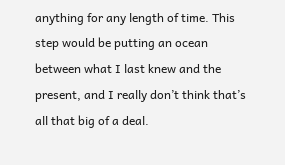anything for any length of time. This step would be putting an ocean between what I last knew and the present, and I really don’t think that’s all that big of a deal.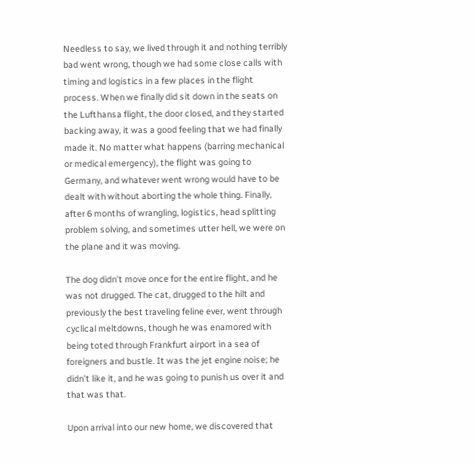Needless to say, we lived through it and nothing terribly bad went wrong, though we had some close calls with timing and logistics in a few places in the flight process. When we finally did sit down in the seats on the Lufthansa flight, the door closed, and they started backing away, it was a good feeling that we had finally made it. No matter what happens (barring mechanical or medical emergency), the flight was going to Germany, and whatever went wrong would have to be dealt with without aborting the whole thing. Finally, after 6 months of wrangling, logistics, head splitting problem solving, and sometimes utter hell, we were on the plane and it was moving.

The dog didn’t move once for the entire flight, and he was not drugged. The cat, drugged to the hilt and previously the best traveling feline ever, went through cyclical meltdowns, though he was enamored with being toted through Frankfurt airport in a sea of foreigners and bustle. It was the jet engine noise; he didn’t like it, and he was going to punish us over it and that was that.

Upon arrival into our new home, we discovered that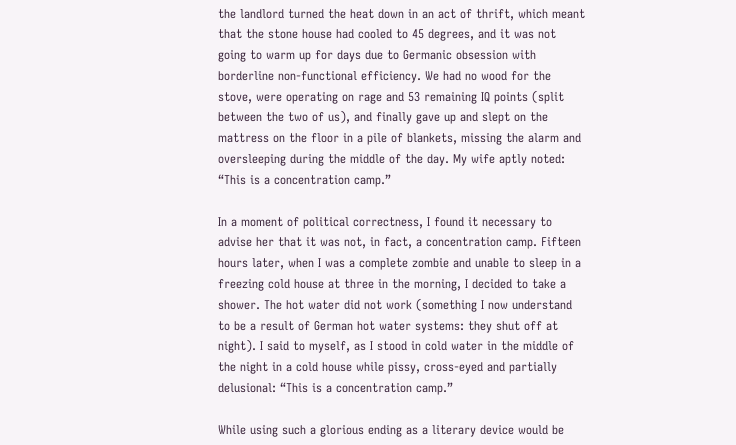the landlord turned the heat down in an act of thrift, which meant that the stone house had cooled to 45 degrees, and it was not going to warm up for days due to Germanic obsession with borderline non-functional efficiency. We had no wood for the stove, were operating on rage and 53 remaining IQ points (split between the two of us), and finally gave up and slept on the mattress on the floor in a pile of blankets, missing the alarm and oversleeping during the middle of the day. My wife aptly noted: “This is a concentration camp.”

In a moment of political correctness, I found it necessary to advise her that it was not, in fact, a concentration camp. Fifteen hours later, when I was a complete zombie and unable to sleep in a freezing cold house at three in the morning, I decided to take a shower. The hot water did not work (something I now understand to be a result of German hot water systems: they shut off at night). I said to myself, as I stood in cold water in the middle of the night in a cold house while pissy, cross-eyed and partially delusional: “This is a concentration camp.”

While using such a glorious ending as a literary device would be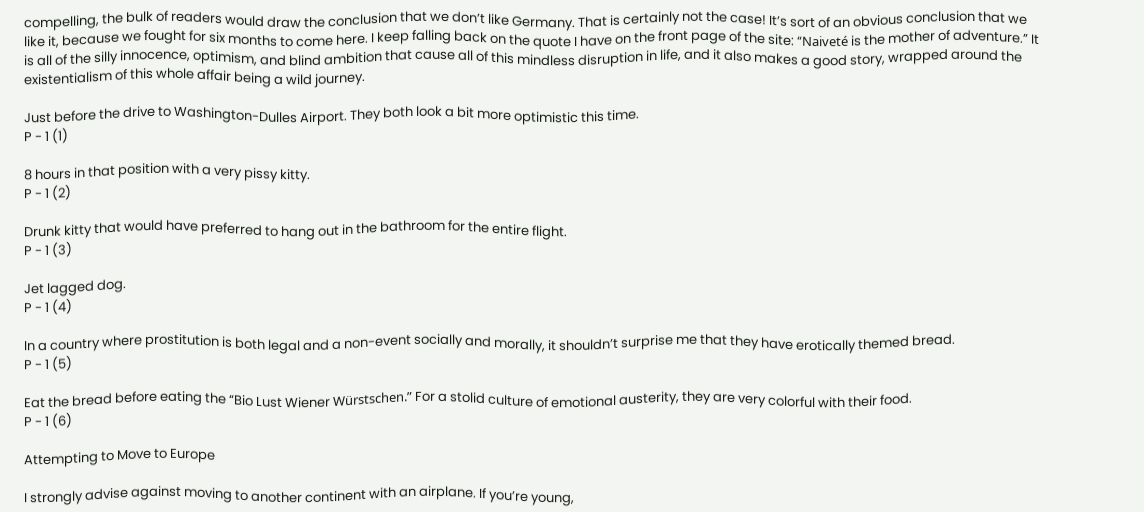compelling, the bulk of readers would draw the conclusion that we don’t like Germany. That is certainly not the case! It’s sort of an obvious conclusion that we like it, because we fought for six months to come here. I keep falling back on the quote I have on the front page of the site: “Naiveté is the mother of adventure.” It is all of the silly innocence, optimism, and blind ambition that cause all of this mindless disruption in life, and it also makes a good story, wrapped around the existentialism of this whole affair being a wild journey.

Just before the drive to Washington-Dulles Airport. They both look a bit more optimistic this time.
P - 1 (1)

8 hours in that position with a very pissy kitty.
P - 1 (2)

Drunk kitty that would have preferred to hang out in the bathroom for the entire flight.
P - 1 (3)

Jet lagged dog.
P - 1 (4)

In a country where prostitution is both legal and a non-event socially and morally, it shouldn’t surprise me that they have erotically themed bread.
P - 1 (5)

Eat the bread before eating the “Bio Lust Wiener Würstschen.” For a stolid culture of emotional austerity, they are very colorful with their food.
P - 1 (6)

Attempting to Move to Europe

I strongly advise against moving to another continent with an airplane. If you’re young,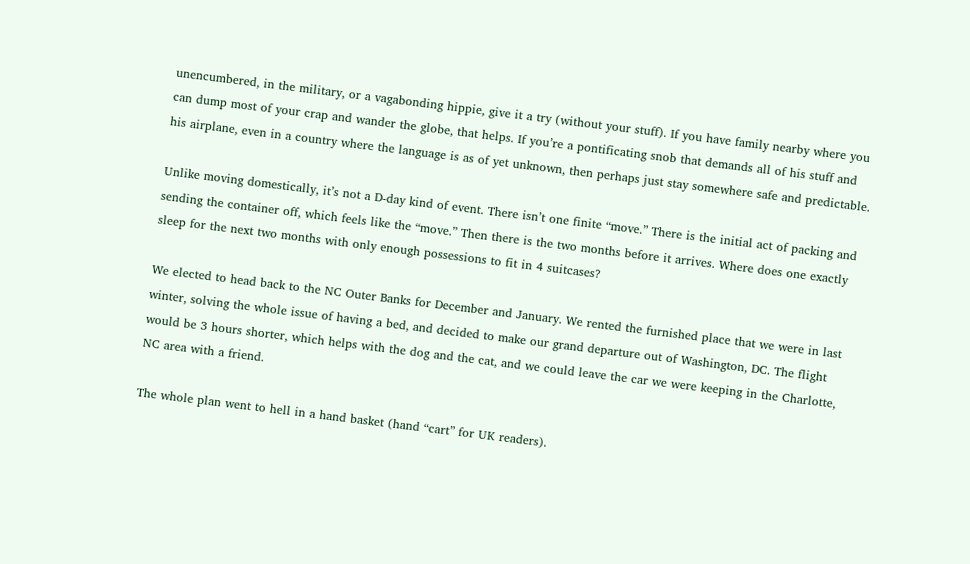unencumbered, in the military, or a vagabonding hippie, give it a try (without your stuff). If you have family nearby where you can dump most of your crap and wander the globe, that helps. If you’re a pontificating snob that demands all of his stuff and his airplane, even in a country where the language is as of yet unknown, then perhaps just stay somewhere safe and predictable.

Unlike moving domestically, it’s not a D-day kind of event. There isn’t one finite “move.” There is the initial act of packing and sending the container off, which feels like the “move.” Then there is the two months before it arrives. Where does one exactly sleep for the next two months with only enough possessions to fit in 4 suitcases?

We elected to head back to the NC Outer Banks for December and January. We rented the furnished place that we were in last winter, solving the whole issue of having a bed, and decided to make our grand departure out of Washington, DC. The flight would be 3 hours shorter, which helps with the dog and the cat, and we could leave the car we were keeping in the Charlotte, NC area with a friend.

The whole plan went to hell in a hand basket (hand “cart” for UK readers).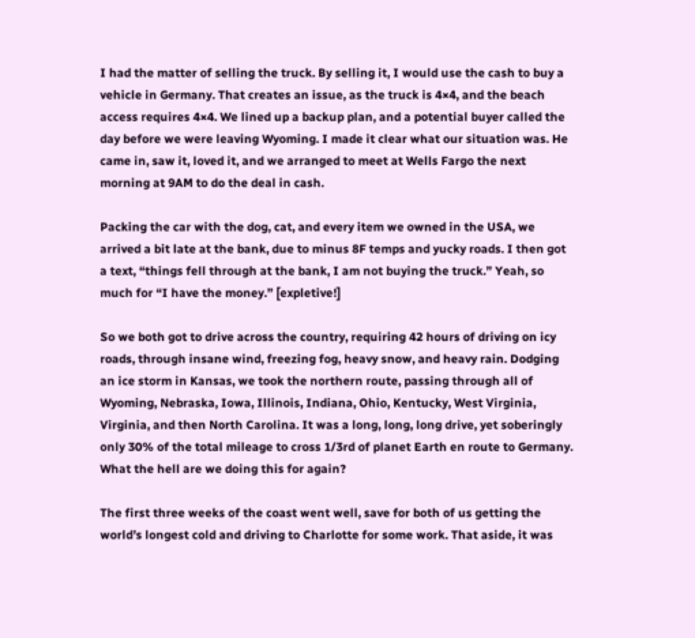I had the matter of selling the truck. By selling it, I would use the cash to buy a vehicle in Germany. That creates an issue, as the truck is 4×4, and the beach access requires 4×4. We lined up a backup plan, and a potential buyer called the day before we were leaving Wyoming. I made it clear what our situation was. He came in, saw it, loved it, and we arranged to meet at Wells Fargo the next morning at 9AM to do the deal in cash.

Packing the car with the dog, cat, and every item we owned in the USA, we arrived a bit late at the bank, due to minus 8F temps and yucky roads. I then got a text, “things fell through at the bank, I am not buying the truck.” Yeah, so much for “I have the money.” [expletive!]

So we both got to drive across the country, requiring 42 hours of driving on icy roads, through insane wind, freezing fog, heavy snow, and heavy rain. Dodging an ice storm in Kansas, we took the northern route, passing through all of Wyoming, Nebraska, Iowa, Illinois, Indiana, Ohio, Kentucky, West Virginia, Virginia, and then North Carolina. It was a long, long, long drive, yet soberingly only 30% of the total mileage to cross 1/3rd of planet Earth en route to Germany. What the hell are we doing this for again?

The first three weeks of the coast went well, save for both of us getting the world’s longest cold and driving to Charlotte for some work. That aside, it was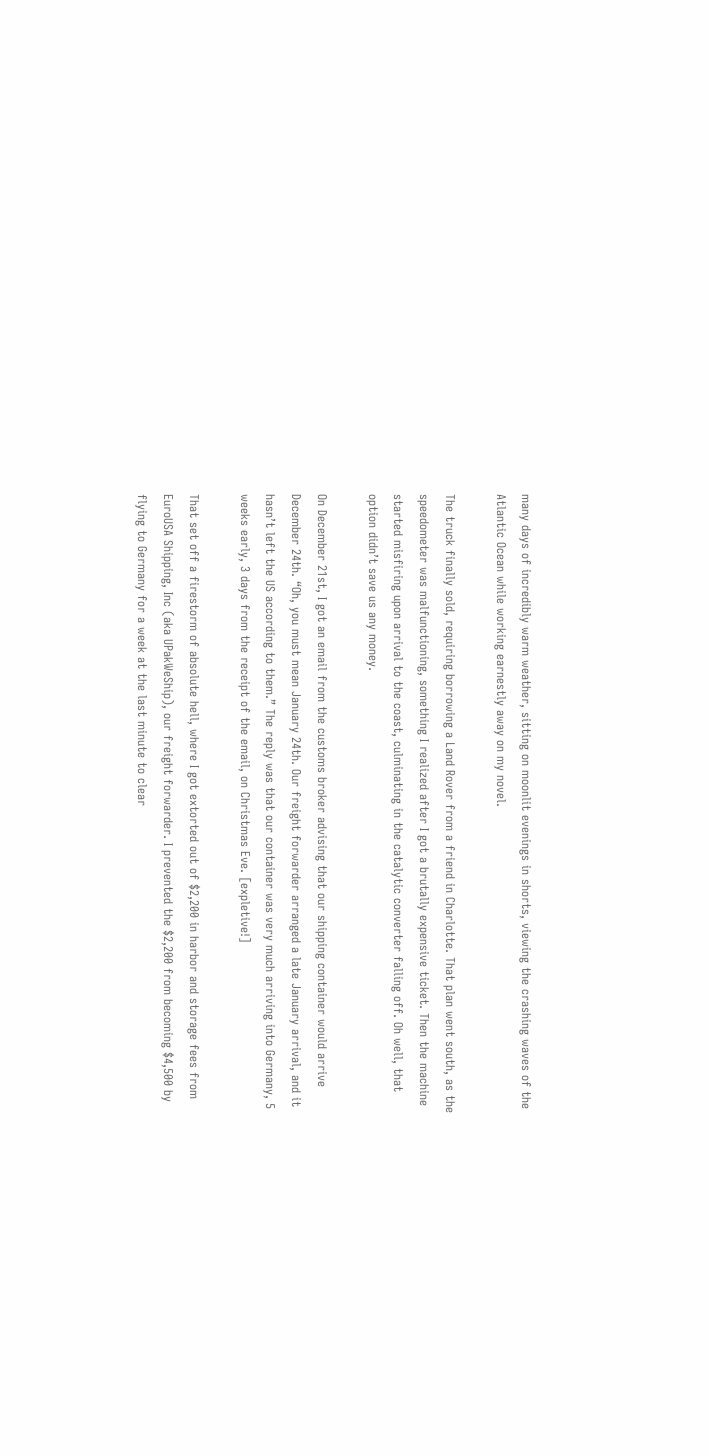many days of incredibly warm weather, sitting on moonlit evenings in shorts, viewing the crashing waves of the Atlantic Ocean while working earnestly away on my novel.

The truck finally sold, requiring borrowing a Land Rover from a friend in Charlotte. That plan went south, as the speedometer was malfunctioning, something I realized after I got a brutally expensive ticket. Then the machine started misfiring upon arrival to the coast, culminating in the catalytic converter falling off. Oh well, that option didn’t save us any money.

On December 21st, I got an email from the customs broker advising that our shipping container would arrive December 24th. “Oh, you must mean January 24th. Our freight forwarder arranged a late January arrival, and it hasn’t left the US according to them.” The reply was that our container was very much arriving into Germany, 5 weeks early, 3 days from the receipt of the email, on Christmas Eve. [expletive!]

That set off a firestorm of absolute hell, where I got extorted out of $2,200 in harbor and storage fees from EuroUSA Shipping, Inc (aka UPakWeShip), our freight forwarder. I prevented the $2,200 from becoming $4,500 by flying to Germany for a week at the last minute to clear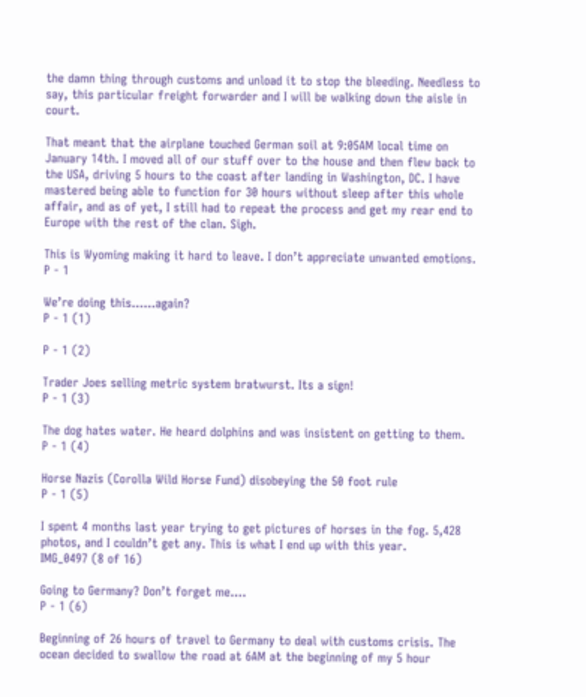the damn thing through customs and unload it to stop the bleeding. Needless to say, this particular freight forwarder and I will be walking down the aisle in court.

That meant that the airplane touched German soil at 9:05AM local time on January 14th. I moved all of our stuff over to the house and then flew back to the USA, driving 5 hours to the coast after landing in Washington, DC. I have mastered being able to function for 30 hours without sleep after this whole affair, and as of yet, I still had to repeat the process and get my rear end to Europe with the rest of the clan. Sigh.

This is Wyoming making it hard to leave. I don’t appreciate unwanted emotions.
P - 1

We’re doing this……again?
P - 1 (1)

P - 1 (2)

Trader Joes selling metric system bratwurst. Its a sign!
P - 1 (3)

The dog hates water. He heard dolphins and was insistent on getting to them.
P - 1 (4)

Horse Nazis (Corolla Wild Horse Fund) disobeying the 50 foot rule
P - 1 (5)

I spent 4 months last year trying to get pictures of horses in the fog. 5,428 photos, and I couldn’t get any. This is what I end up with this year.
IMG_0497 (8 of 16)

Going to Germany? Don’t forget me….
P - 1 (6)

Beginning of 26 hours of travel to Germany to deal with customs crisis. The ocean decided to swallow the road at 6AM at the beginning of my 5 hour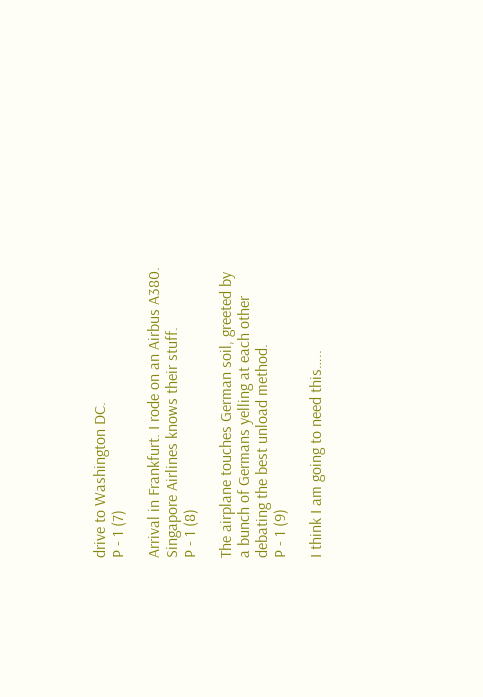drive to Washington DC.
P - 1 (7)

Arrival in Frankfurt. I rode on an Airbus A380. Singapore Airlines knows their stuff.
P - 1 (8)

The airplane touches German soil, greeted by a bunch of Germans yelling at each other debating the best unload method.
P - 1 (9)

I think I am going to need this…..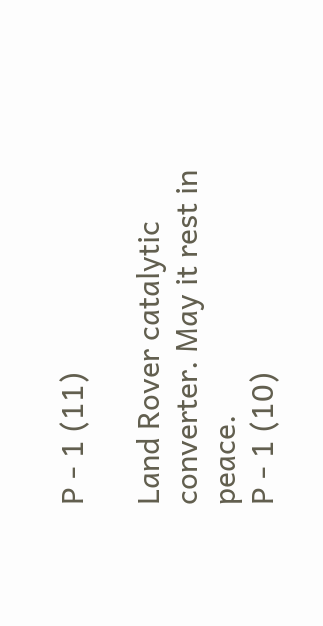P - 1 (11)

Land Rover catalytic converter. May it rest in peace.
P - 1 (10)